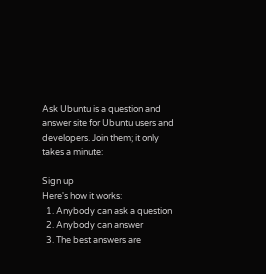Ask Ubuntu is a question and answer site for Ubuntu users and developers. Join them; it only takes a minute:

Sign up
Here's how it works:
  1. Anybody can ask a question
  2. Anybody can answer
  3. The best answers are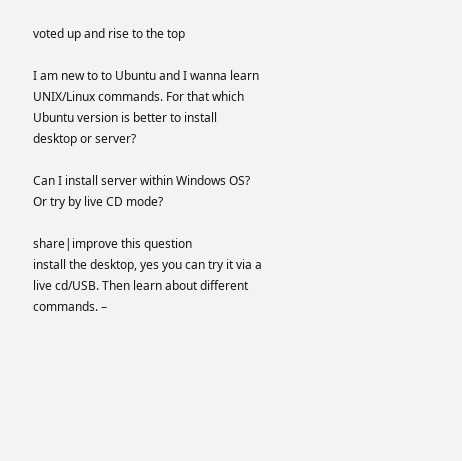voted up and rise to the top

I am new to to Ubuntu and I wanna learn UNIX/Linux commands. For that which Ubuntu version is better to install desktop or server?

Can I install server within Windows OS? Or try by live CD mode?

share|improve this question
install the desktop, yes you can try it via a live cd/USB. Then learn about different commands. –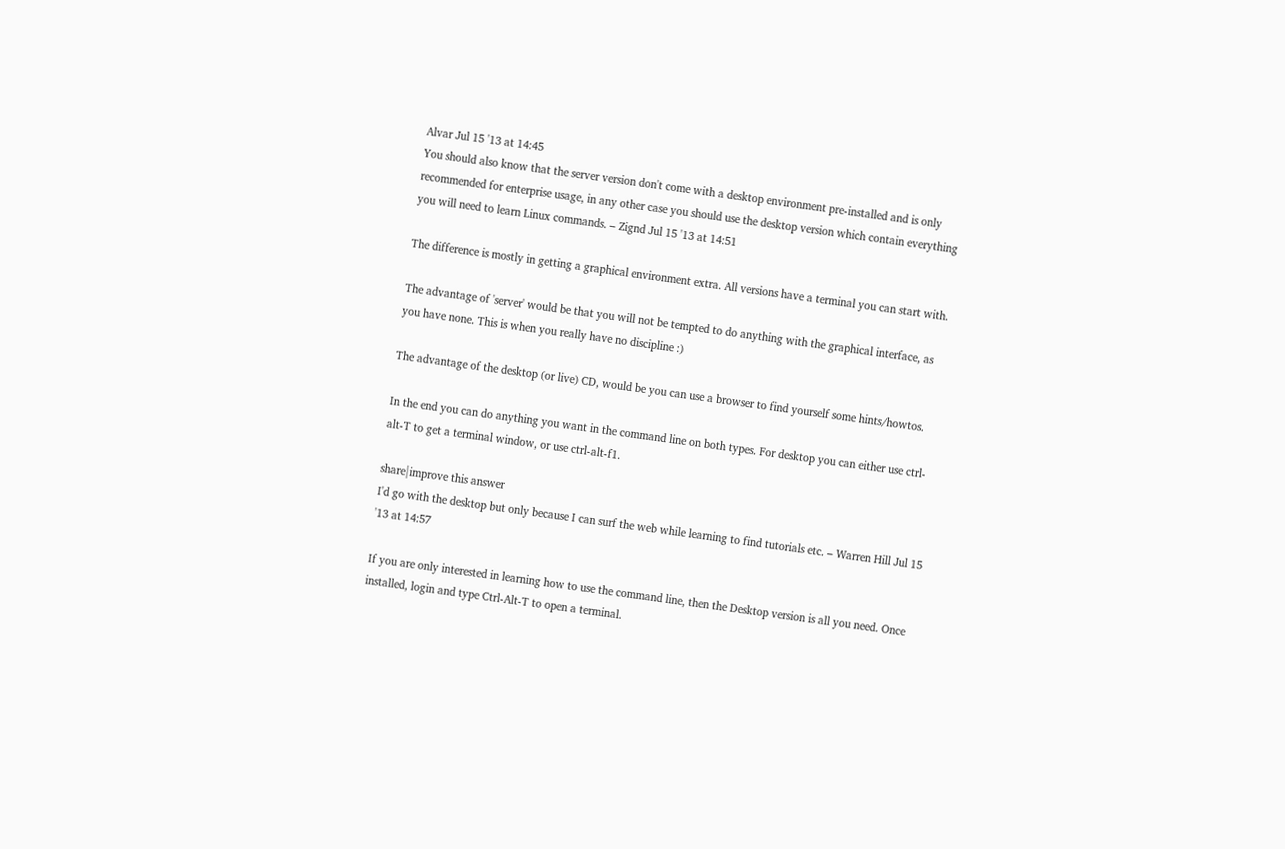Alvar Jul 15 '13 at 14:45
You should also know that the server version don't come with a desktop environment pre-installed and is only recommended for enterprise usage, in any other case you should use the desktop version which contain everything you will need to learn Linux commands. – Zignd Jul 15 '13 at 14:51

The difference is mostly in getting a graphical environment extra. All versions have a terminal you can start with.

The advantage of 'server' would be that you will not be tempted to do anything with the graphical interface, as you have none. This is when you really have no discipline :)

The advantage of the desktop (or live) CD, would be you can use a browser to find yourself some hints/howtos.

In the end you can do anything you want in the command line on both types. For desktop you can either use ctrl-alt-T to get a terminal window, or use ctrl-alt-f1.

share|improve this answer
I'd go with the desktop but only because I can surf the web while learning to find tutorials etc. – Warren Hill Jul 15 '13 at 14:57

If you are only interested in learning how to use the command line, then the Desktop version is all you need. Once installed, login and type Ctrl-Alt-T to open a terminal.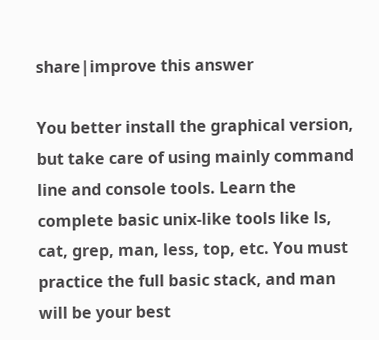share|improve this answer

You better install the graphical version, but take care of using mainly command line and console tools. Learn the complete basic unix-like tools like ls, cat, grep, man, less, top, etc. You must practice the full basic stack, and man will be your best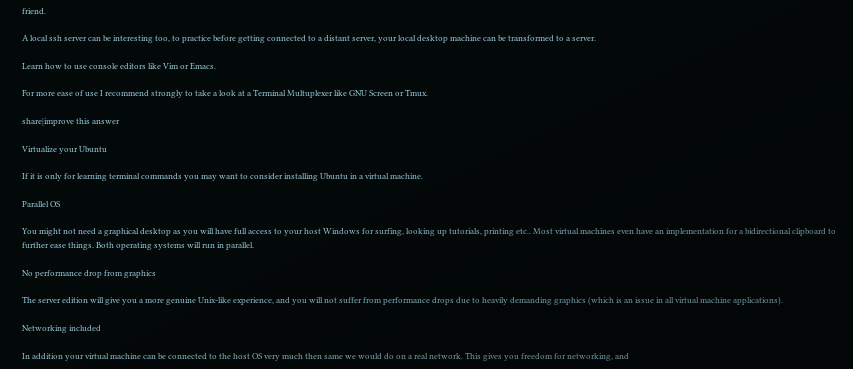friend.

A local ssh server can be interesting too, to practice before getting connected to a distant server, your local desktop machine can be transformed to a server.

Learn how to use console editors like Vim or Emacs.

For more ease of use I recommend strongly to take a look at a Terminal Multuplexer like GNU Screen or Tmux.

share|improve this answer

Virtualize your Ubuntu

If it is only for learning terminal commands you may want to consider installing Ubuntu in a virtual machine.

Parallel OS

You might not need a graphical desktop as you will have full access to your host Windows for surfing, looking up tutorials, printing etc.. Most virtual machines even have an implementation for a bidirectional clipboard to further ease things. Both operating systems will run in parallel.

No performance drop from graphics

The server edition will give you a more genuine Unix-like experience, and you will not suffer from performance drops due to heavily demanding graphics (which is an issue in all virtual machine applications).

Networking included

In addition your virtual machine can be connected to the host OS very much then same we would do on a real network. This gives you freedom for networking, and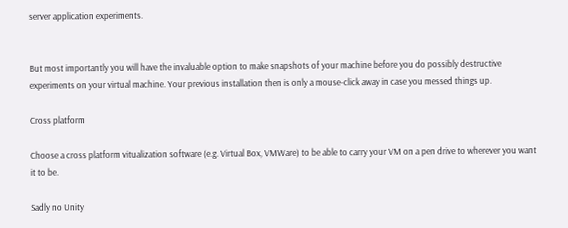server application experiments.


But most importantly you will have the invaluable option to make snapshots of your machine before you do possibly destructive experiments on your virtual machine. Your previous installation then is only a mouse-click away in case you messed things up.

Cross platform

Choose a cross platform vitualization software (e.g. Virtual Box, VMWare) to be able to carry your VM on a pen drive to wherever you want it to be.

Sadly no Unity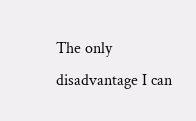The only disadvantage I can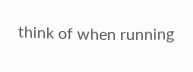think of when running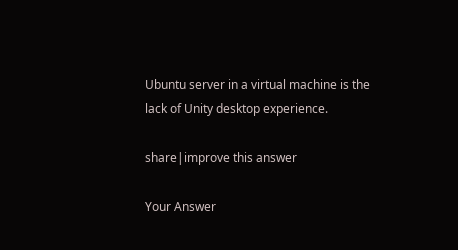Ubuntu server in a virtual machine is the lack of Unity desktop experience.

share|improve this answer

Your Answer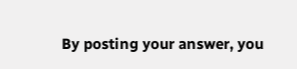By posting your answer, you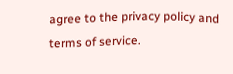agree to the privacy policy and terms of service.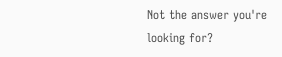Not the answer you're looking for?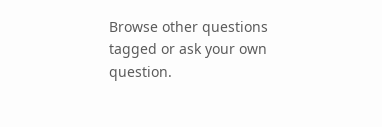Browse other questions tagged or ask your own question.